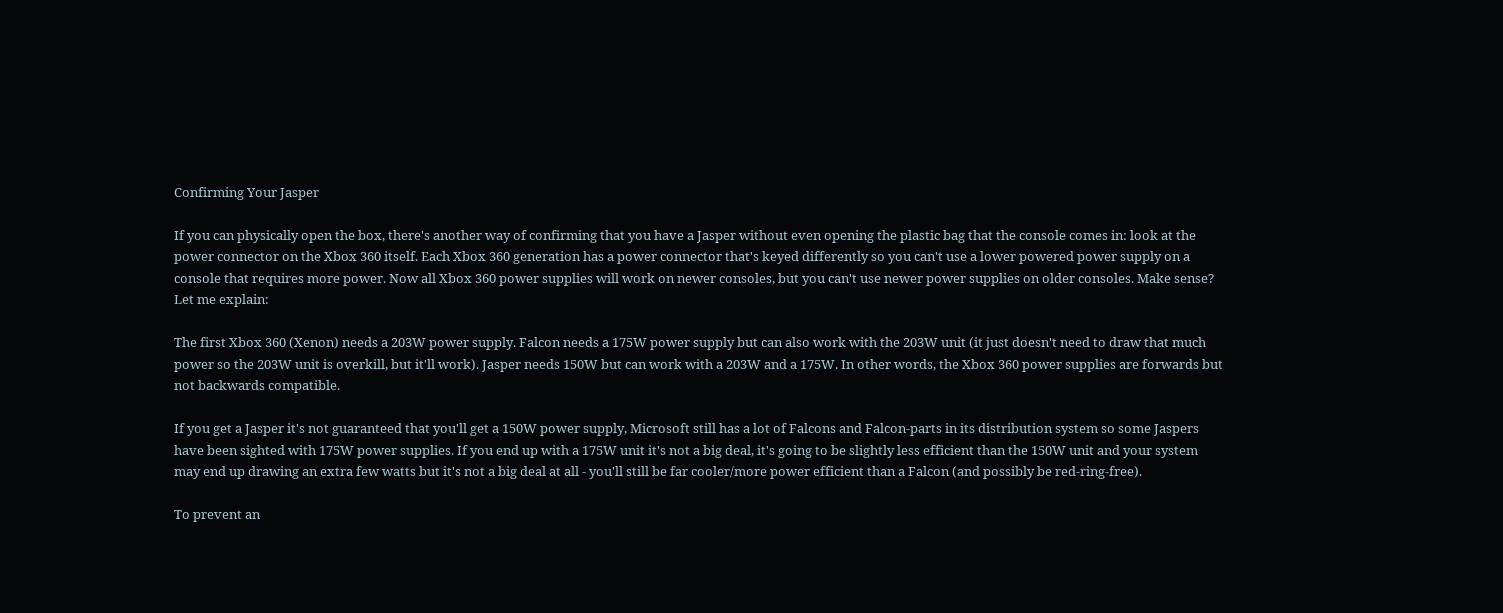Confirming Your Jasper

If you can physically open the box, there's another way of confirming that you have a Jasper without even opening the plastic bag that the console comes in: look at the power connector on the Xbox 360 itself. Each Xbox 360 generation has a power connector that's keyed differently so you can't use a lower powered power supply on a console that requires more power. Now all Xbox 360 power supplies will work on newer consoles, but you can't use newer power supplies on older consoles. Make sense? Let me explain:

The first Xbox 360 (Xenon) needs a 203W power supply. Falcon needs a 175W power supply but can also work with the 203W unit (it just doesn't need to draw that much power so the 203W unit is overkill, but it'll work). Jasper needs 150W but can work with a 203W and a 175W. In other words, the Xbox 360 power supplies are forwards but not backwards compatible.

If you get a Jasper it's not guaranteed that you'll get a 150W power supply, Microsoft still has a lot of Falcons and Falcon-parts in its distribution system so some Jaspers have been sighted with 175W power supplies. If you end up with a 175W unit it's not a big deal, it's going to be slightly less efficient than the 150W unit and your system may end up drawing an extra few watts but it's not a big deal at all - you'll still be far cooler/more power efficient than a Falcon (and possibly be red-ring-free).

To prevent an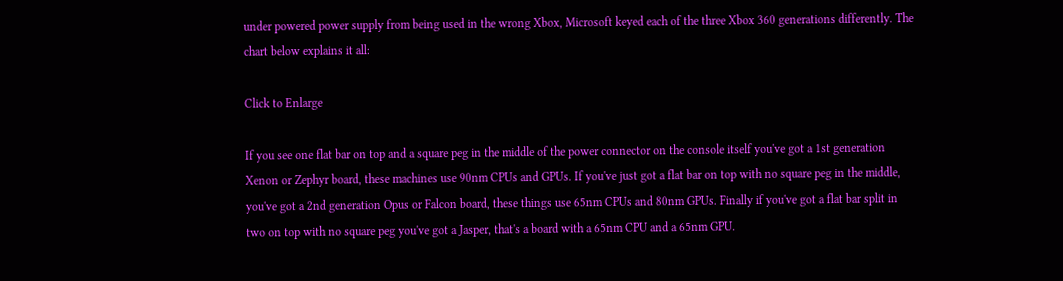under powered power supply from being used in the wrong Xbox, Microsoft keyed each of the three Xbox 360 generations differently. The chart below explains it all:

Click to Enlarge

If you see one flat bar on top and a square peg in the middle of the power connector on the console itself you've got a 1st generation Xenon or Zephyr board, these machines use 90nm CPUs and GPUs. If you've just got a flat bar on top with no square peg in the middle, you've got a 2nd generation Opus or Falcon board, these things use 65nm CPUs and 80nm GPUs. Finally if you've got a flat bar split in two on top with no square peg you've got a Jasper, that's a board with a 65nm CPU and a 65nm GPU.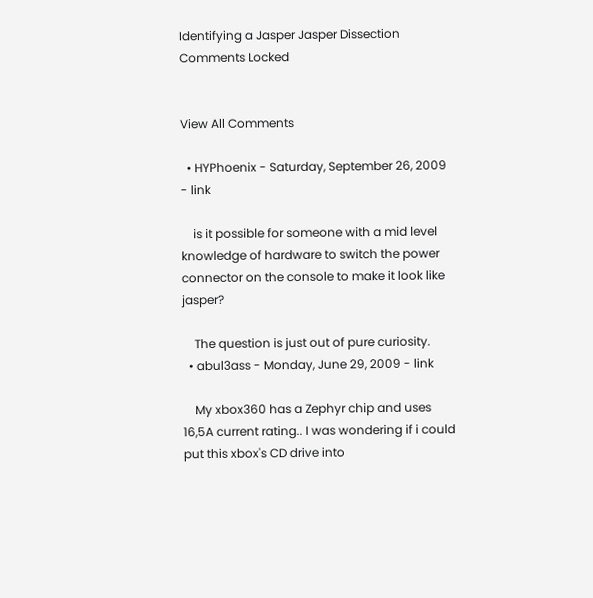Identifying a Jasper Jasper Dissection
Comments Locked


View All Comments

  • HYPhoenix - Saturday, September 26, 2009 - link

    is it possible for someone with a mid level knowledge of hardware to switch the power connector on the console to make it look like jasper?

    The question is just out of pure curiosity.
  • abul3ass - Monday, June 29, 2009 - link

    My xbox360 has a Zephyr chip and uses 16,5A current rating.. I was wondering if i could put this xbox's CD drive into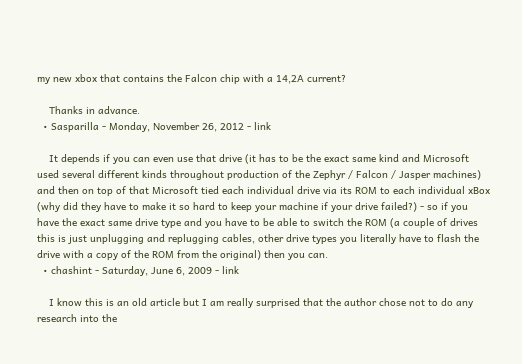my new xbox that contains the Falcon chip with a 14,2A current?

    Thanks in advance.
  • Sasparilla - Monday, November 26, 2012 - link

    It depends if you can even use that drive (it has to be the exact same kind and Microsoft used several different kinds throughout production of the Zephyr / Falcon / Jasper machines) and then on top of that Microsoft tied each individual drive via its ROM to each individual xBox (why did they have to make it so hard to keep your machine if your drive failed?) - so if you have the exact same drive type and you have to be able to switch the ROM (a couple of drives this is just unplugging and replugging cables, other drive types you literally have to flash the drive with a copy of the ROM from the original) then you can.
  • chashint - Saturday, June 6, 2009 - link

    I know this is an old article but I am really surprised that the author chose not to do any research into the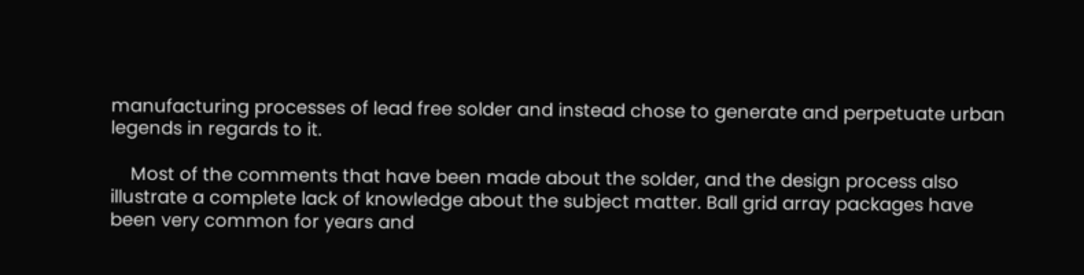manufacturing processes of lead free solder and instead chose to generate and perpetuate urban legends in regards to it.

    Most of the comments that have been made about the solder, and the design process also illustrate a complete lack of knowledge about the subject matter. Ball grid array packages have been very common for years and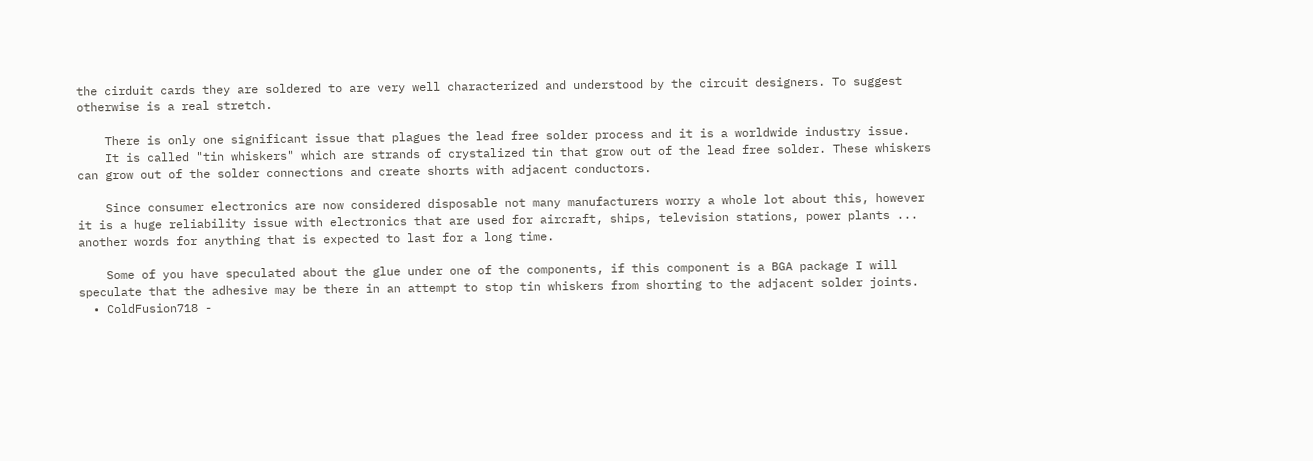the cirduit cards they are soldered to are very well characterized and understood by the circuit designers. To suggest otherwise is a real stretch.

    There is only one significant issue that plagues the lead free solder process and it is a worldwide industry issue.
    It is called "tin whiskers" which are strands of crystalized tin that grow out of the lead free solder. These whiskers can grow out of the solder connections and create shorts with adjacent conductors.

    Since consumer electronics are now considered disposable not many manufacturers worry a whole lot about this, however it is a huge reliability issue with electronics that are used for aircraft, ships, television stations, power plants ... another words for anything that is expected to last for a long time.

    Some of you have speculated about the glue under one of the components, if this component is a BGA package I will speculate that the adhesive may be there in an attempt to stop tin whiskers from shorting to the adjacent solder joints.
  • ColdFusion718 -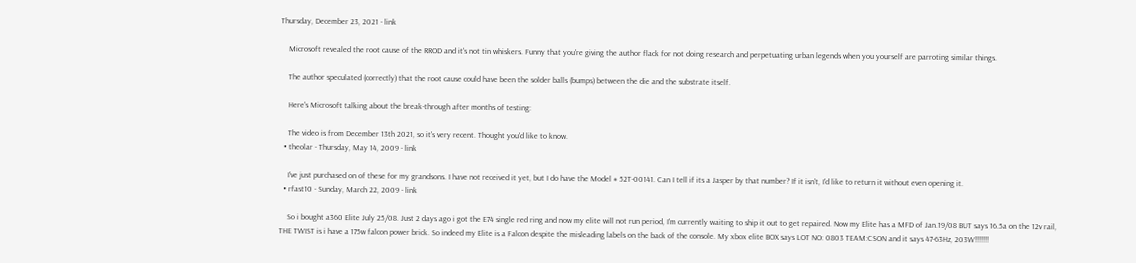Thursday, December 23, 2021 - link

    Microsoft revealed the root cause of the RROD and it's not tin whiskers. Funny that you're giving the author flack for not doing research and perpetuating urban legends when you yourself are parroting similar things.

    The author speculated (correctly) that the root cause could have been the solder balls (bumps) between the die and the substrate itself.

    Here's Microsoft talking about the break-through after months of testing:

    The video is from December 13th 2021, so it's very recent. Thought you'd like to know.
  • theolar - Thursday, May 14, 2009 - link

    I've just purchased on of these for my grandsons. I have not received it yet, but I do have the Model # 52T-00141. Can I tell if its a Jasper by that number? If it isn't, I'd like to return it without even opening it.
  • rfast10 - Sunday, March 22, 2009 - link

    So i bought a360 Elite July 25/08. Just 2 days ago i got the E74 single red ring and now my elite will not run period, I'm currently waiting to ship it out to get repaired. Now my Elite has a MFD of Jan.19/08 BUT says 16.5a on the 12v rail, THE TWIST is i have a 175w falcon power brick. So indeed my Elite is a Falcon despite the misleading labels on the back of the console. My xbox elite BOX says LOT NO: 0803 TEAM:CSON and it says 47-63Hz, 203W!!!!!!!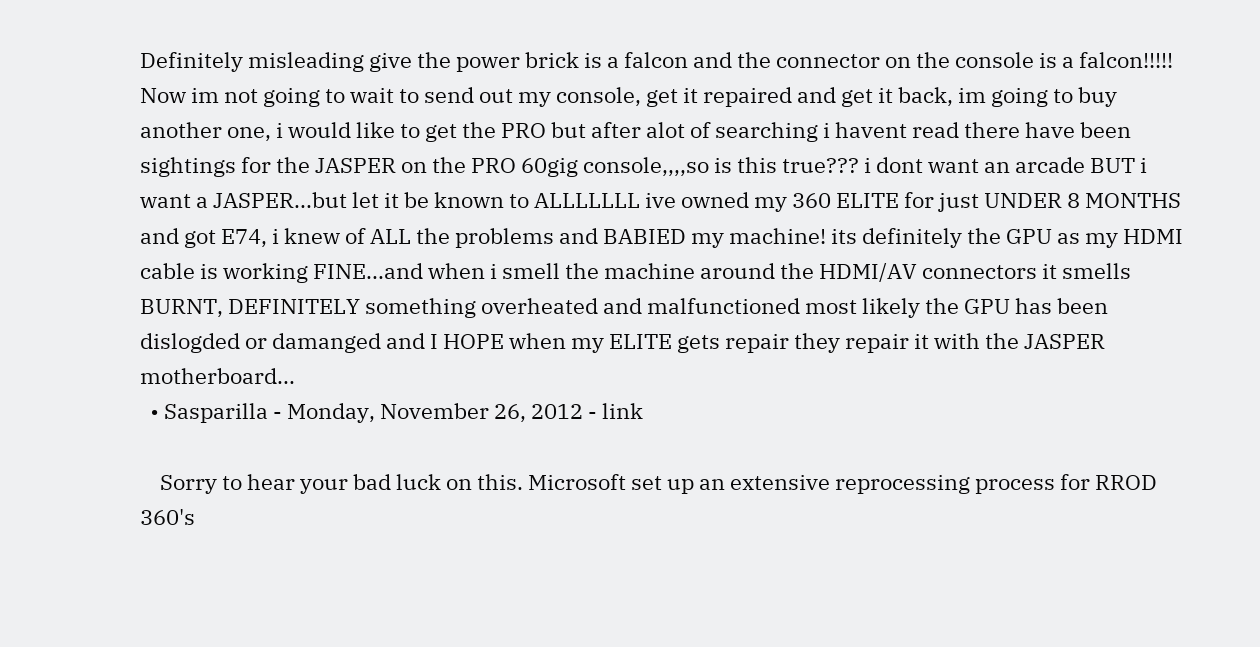Definitely misleading give the power brick is a falcon and the connector on the console is a falcon!!!!! Now im not going to wait to send out my console, get it repaired and get it back, im going to buy another one, i would like to get the PRO but after alot of searching i havent read there have been sightings for the JASPER on the PRO 60gig console,,,,so is this true??? i dont want an arcade BUT i want a JASPER...but let it be known to ALLLLLLL ive owned my 360 ELITE for just UNDER 8 MONTHS and got E74, i knew of ALL the problems and BABIED my machine! its definitely the GPU as my HDMI cable is working FINE...and when i smell the machine around the HDMI/AV connectors it smells BURNT, DEFINITELY something overheated and malfunctioned most likely the GPU has been dislogded or damanged and I HOPE when my ELITE gets repair they repair it with the JASPER motherboard...
  • Sasparilla - Monday, November 26, 2012 - link

    Sorry to hear your bad luck on this. Microsoft set up an extensive reprocessing process for RROD 360's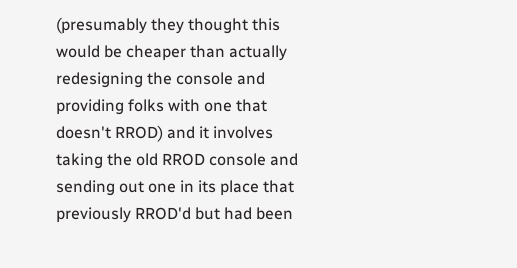(presumably they thought this would be cheaper than actually redesigning the console and providing folks with one that doesn't RROD) and it involves taking the old RROD console and sending out one in its place that previously RROD'd but had been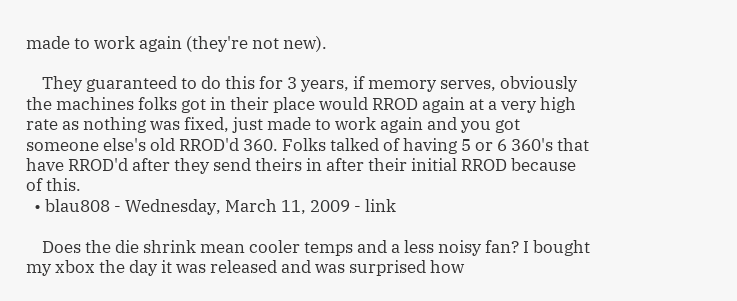made to work again (they're not new).

    They guaranteed to do this for 3 years, if memory serves, obviously the machines folks got in their place would RROD again at a very high rate as nothing was fixed, just made to work again and you got someone else's old RROD'd 360. Folks talked of having 5 or 6 360's that have RROD'd after they send theirs in after their initial RROD because of this.
  • blau808 - Wednesday, March 11, 2009 - link

    Does the die shrink mean cooler temps and a less noisy fan? I bought my xbox the day it was released and was surprised how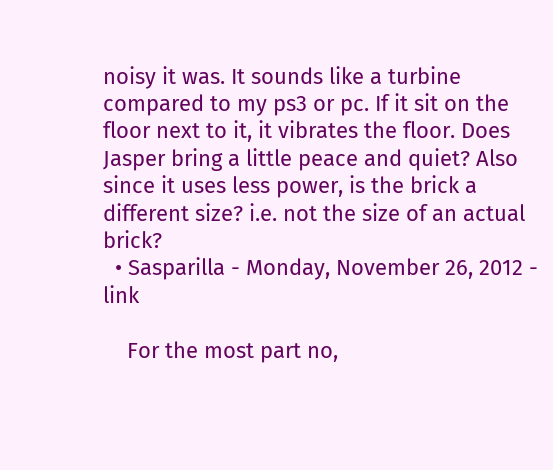noisy it was. It sounds like a turbine compared to my ps3 or pc. If it sit on the floor next to it, it vibrates the floor. Does Jasper bring a little peace and quiet? Also since it uses less power, is the brick a different size? i.e. not the size of an actual brick?
  • Sasparilla - Monday, November 26, 2012 - link

    For the most part no,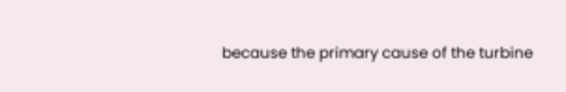because the primary cause of the turbine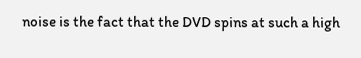noise is the fact that the DVD spins at such a high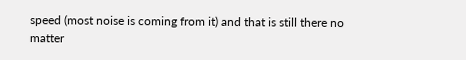speed (most noise is coming from it) and that is still there no matter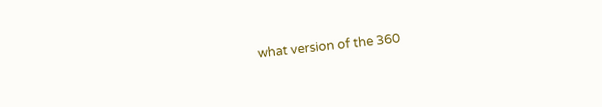what version of the 360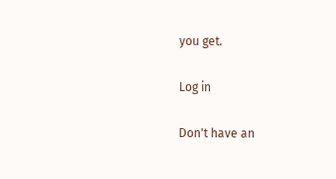you get.

Log in

Don't have an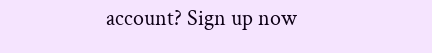account? Sign up now